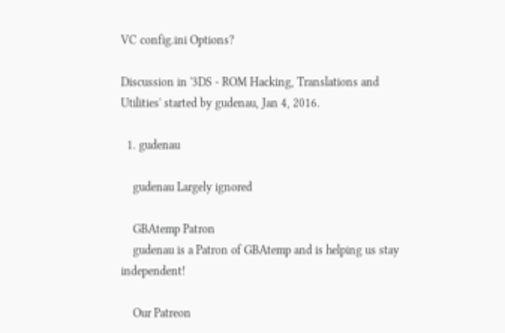VC config.ini Options?

Discussion in '3DS - ROM Hacking, Translations and Utilities' started by gudenau, Jan 4, 2016.

  1. gudenau

    gudenau Largely ignored

    GBAtemp Patron
    gudenau is a Patron of GBAtemp and is helping us stay independent!

    Our Patreon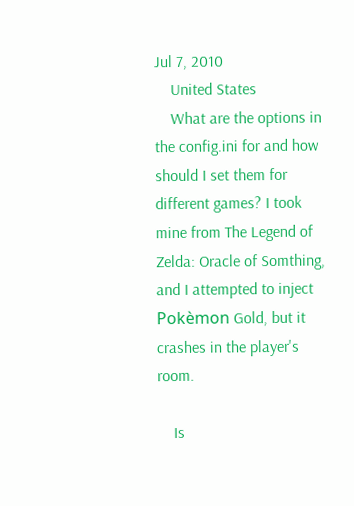Jul 7, 2010
    United States
    What are the options in the config.ini for and how should I set them for different games? I took mine from The Legend of Zelda: Oracle of Somthing, and I attempted to inject Pokèmon Gold, but it crashes in the player's room.

    Is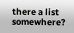there a list somewhere?